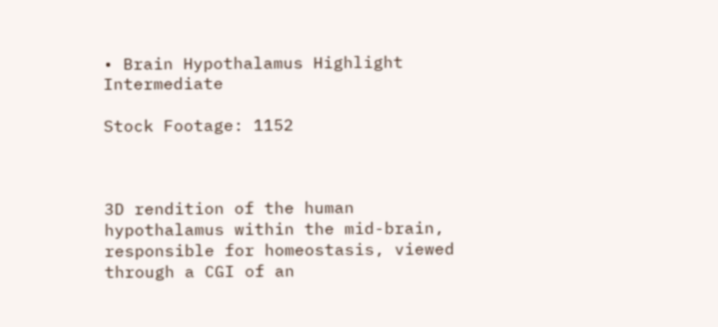• Brain Hypothalamus Highlight Intermediate

Stock Footage: 1152



3D rendition of the human hypothalamus within the mid-brain, responsible for homeostasis, viewed through a CGI of an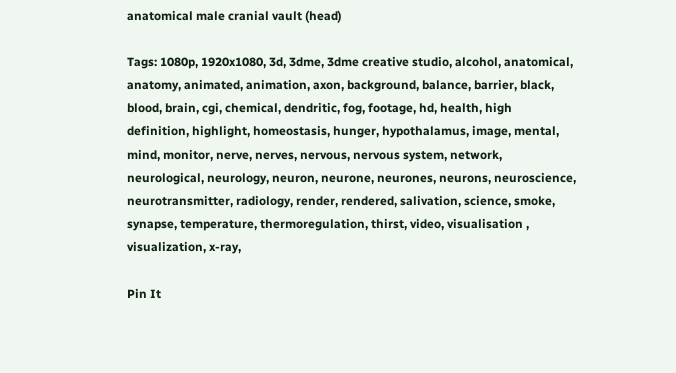anatomical male cranial vault (head)

Tags: 1080p, 1920x1080, 3d, 3dme, 3dme creative studio, alcohol, anatomical, anatomy, animated, animation, axon, background, balance, barrier, black, blood, brain, cgi, chemical, dendritic, fog, footage, hd, health, high definition, highlight, homeostasis, hunger, hypothalamus, image, mental, mind, monitor, nerve, nerves, nervous, nervous system, network, neurological, neurology, neuron, neurone, neurones, neurons, neuroscience, neurotransmitter, radiology, render, rendered, salivation, science, smoke, synapse, temperature, thermoregulation, thirst, video, visualisation , visualization, x-ray,

Pin It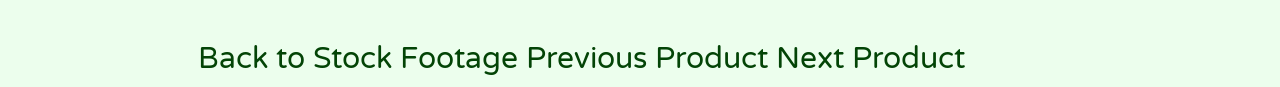Back to Stock Footage Previous Product Next Product